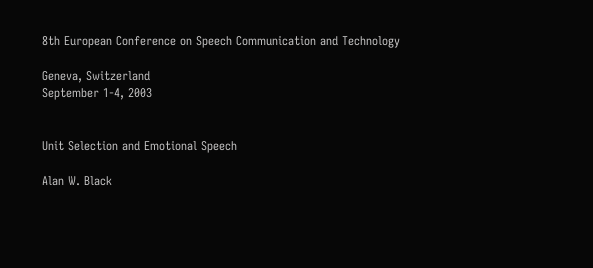8th European Conference on Speech Communication and Technology

Geneva, Switzerland
September 1-4, 2003


Unit Selection and Emotional Speech

Alan W. Black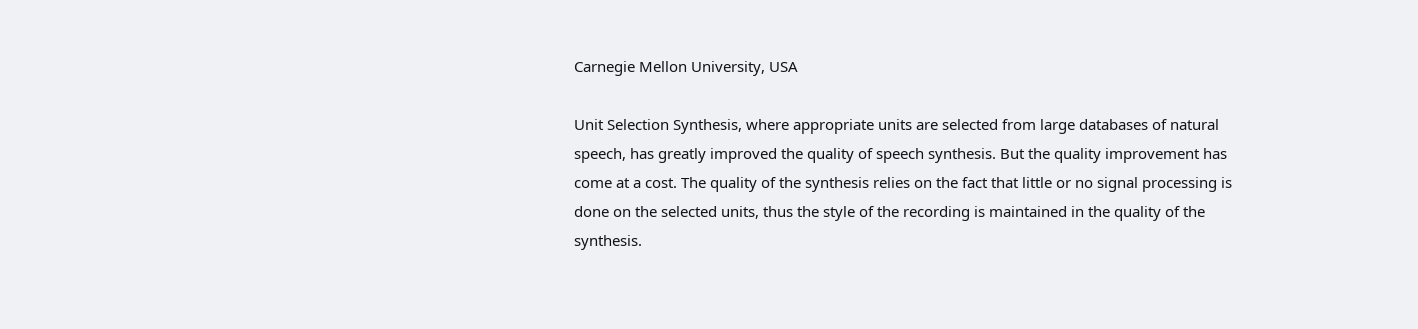Carnegie Mellon University, USA

Unit Selection Synthesis, where appropriate units are selected from large databases of natural speech, has greatly improved the quality of speech synthesis. But the quality improvement has come at a cost. The quality of the synthesis relies on the fact that little or no signal processing is done on the selected units, thus the style of the recording is maintained in the quality of the synthesis.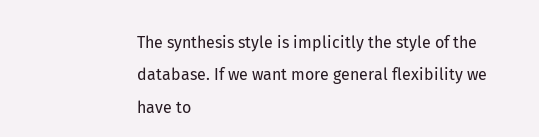The synthesis style is implicitly the style of the database. If we want more general flexibility we have to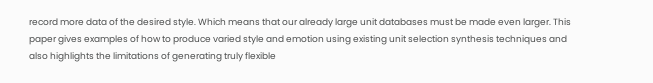record more data of the desired style. Which means that our already large unit databases must be made even larger. This paper gives examples of how to produce varied style and emotion using existing unit selection synthesis techniques and also highlights the limitations of generating truly flexible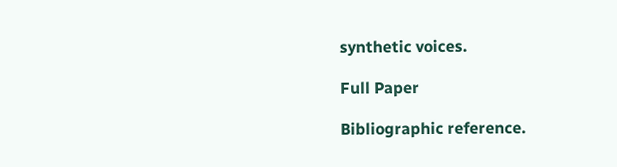synthetic voices.

Full Paper

Bibliographic reference.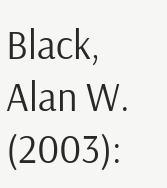Black, Alan W. (2003):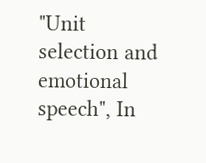"Unit selection and emotional speech", In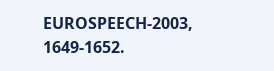EUROSPEECH-2003, 1649-1652.